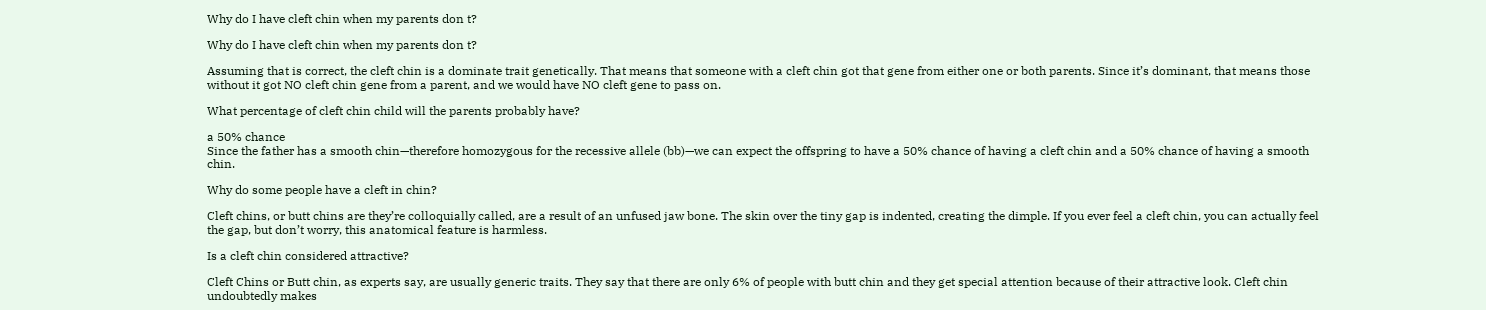Why do I have cleft chin when my parents don t?

Why do I have cleft chin when my parents don t?

Assuming that is correct, the cleft chin is a dominate trait genetically. That means that someone with a cleft chin got that gene from either one or both parents. Since it’s dominant, that means those without it got NO cleft chin gene from a parent, and we would have NO cleft gene to pass on.

What percentage of cleft chin child will the parents probably have?

a 50% chance
Since the father has a smooth chin—therefore homozygous for the recessive allele (bb)—we can expect the offspring to have a 50% chance of having a cleft chin and a 50% chance of having a smooth chin.

Why do some people have a cleft in chin?

Cleft chins, or butt chins are they’re colloquially called, are a result of an unfused jaw bone. The skin over the tiny gap is indented, creating the dimple. If you ever feel a cleft chin, you can actually feel the gap, but don’t worry, this anatomical feature is harmless.

Is a cleft chin considered attractive?

Cleft Chins or Butt chin, as experts say, are usually generic traits. They say that there are only 6% of people with butt chin and they get special attention because of their attractive look. Cleft chin undoubtedly makes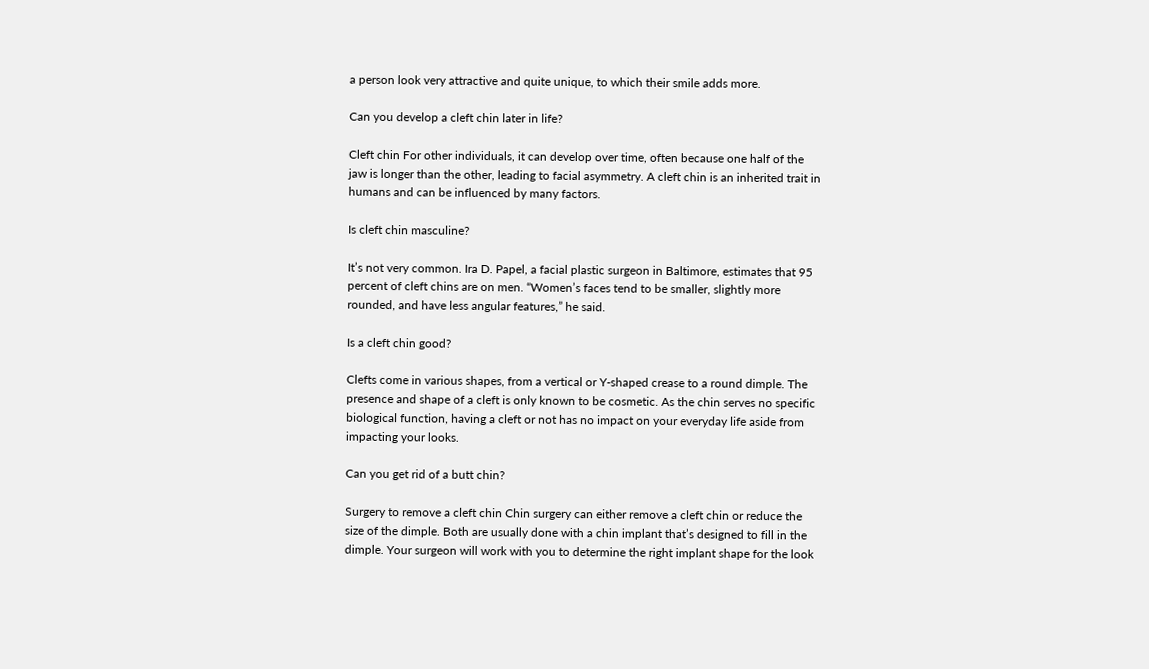a person look very attractive and quite unique, to which their smile adds more.

Can you develop a cleft chin later in life?

Cleft chin For other individuals, it can develop over time, often because one half of the jaw is longer than the other, leading to facial asymmetry. A cleft chin is an inherited trait in humans and can be influenced by many factors.

Is cleft chin masculine?

It’s not very common. Ira D. Papel, a facial plastic surgeon in Baltimore, estimates that 95 percent of cleft chins are on men. “Women’s faces tend to be smaller, slightly more rounded, and have less angular features,” he said.

Is a cleft chin good?

Clefts come in various shapes, from a vertical or Y-shaped crease to a round dimple. The presence and shape of a cleft is only known to be cosmetic. As the chin serves no specific biological function, having a cleft or not has no impact on your everyday life aside from impacting your looks.

Can you get rid of a butt chin?

Surgery to remove a cleft chin Chin surgery can either remove a cleft chin or reduce the size of the dimple. Both are usually done with a chin implant that’s designed to fill in the dimple. Your surgeon will work with you to determine the right implant shape for the look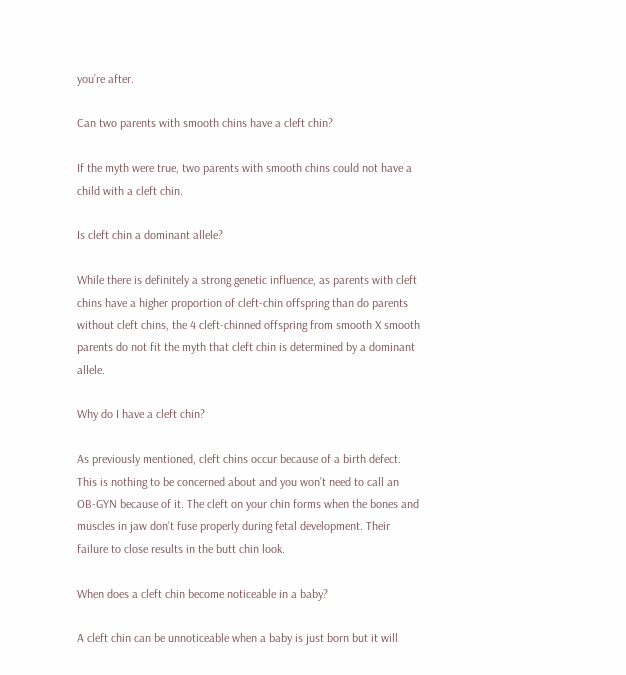you’re after.

Can two parents with smooth chins have a cleft chin?

If the myth were true, two parents with smooth chins could not have a child with a cleft chin.

Is cleft chin a dominant allele?

While there is definitely a strong genetic influence, as parents with cleft chins have a higher proportion of cleft-chin offspring than do parents without cleft chins, the 4 cleft-chinned offspring from smooth X smooth parents do not fit the myth that cleft chin is determined by a dominant allele.

Why do I have a cleft chin?

As previously mentioned, cleft chins occur because of a birth defect. This is nothing to be concerned about and you won’t need to call an OB-GYN because of it. The cleft on your chin forms when the bones and muscles in jaw don’t fuse properly during fetal development. Their failure to close results in the butt chin look.

When does a cleft chin become noticeable in a baby?

A cleft chin can be unnoticeable when a baby is just born but it will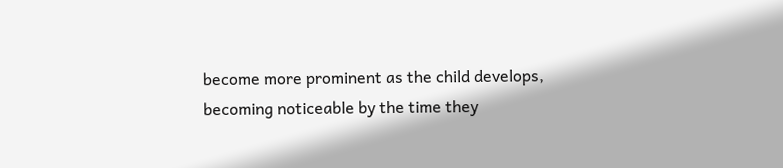become more prominent as the child develops, becoming noticeable by the time they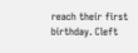reach their first birthday. Cleft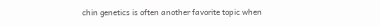chin genetics is often another favorite topic when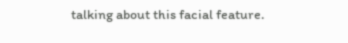talking about this facial feature.